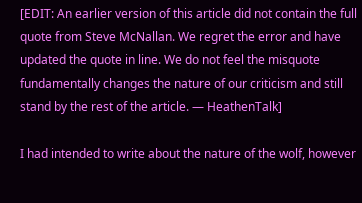[EDIT: An earlier version of this article did not contain the full quote from Steve McNallan. We regret the error and have updated the quote in line. We do not feel the misquote fundamentally changes the nature of our criticism and still stand by the rest of the article. — HeathenTalk]

I had intended to write about the nature of the wolf, however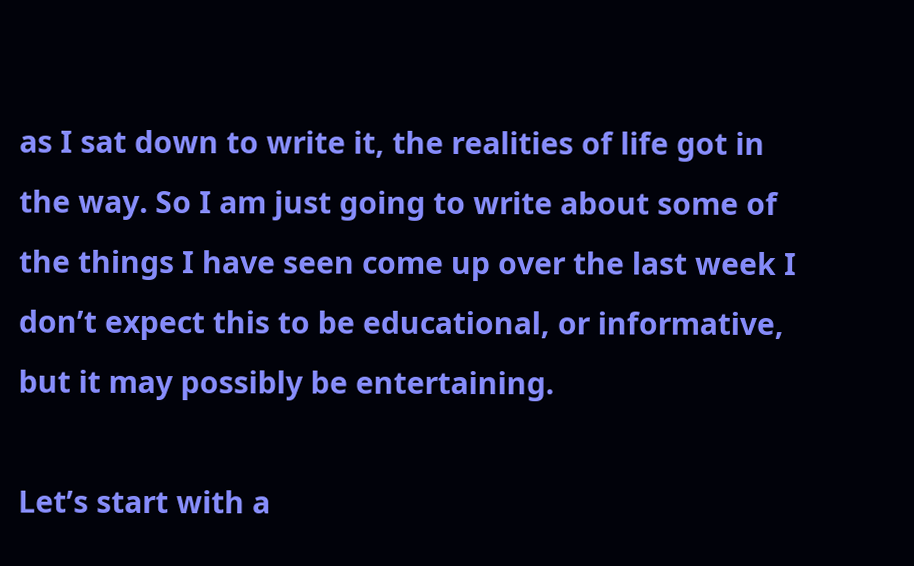as I sat down to write it, the realities of life got in the way. So I am just going to write about some of the things I have seen come up over the last week I don’t expect this to be educational, or informative, but it may possibly be entertaining.

Let’s start with a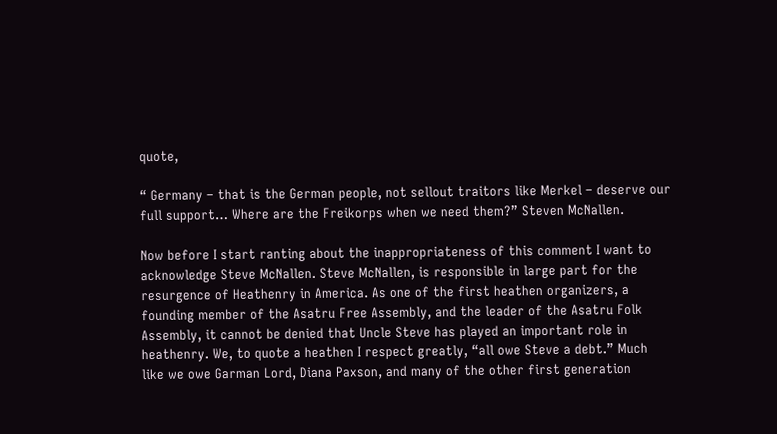quote,

“ Germany – that is the German people, not sellout traitors like Merkel – deserve our full support… Where are the Freikorps when we need them?” Steven McNallen.

Now before I start ranting about the inappropriateness of this comment I want to acknowledge Steve McNallen. Steve McNallen, is responsible in large part for the resurgence of Heathenry in America. As one of the first heathen organizers, a founding member of the Asatru Free Assembly, and the leader of the Asatru Folk Assembly, it cannot be denied that Uncle Steve has played an important role in heathenry. We, to quote a heathen I respect greatly, “all owe Steve a debt.” Much like we owe Garman Lord, Diana Paxson, and many of the other first generation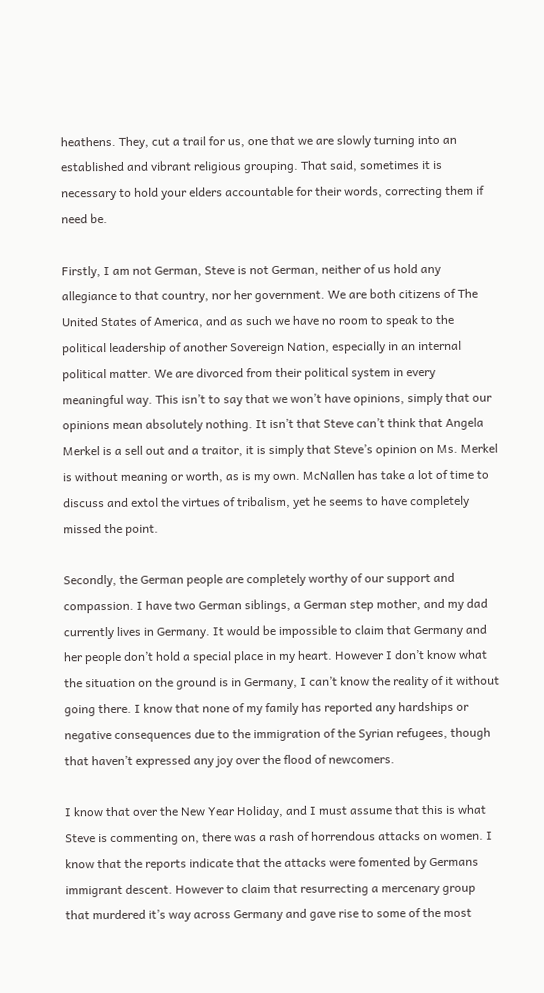heathens. They, cut a trail for us, one that we are slowly turning into an established and vibrant religious grouping. That said, sometimes it is necessary to hold your elders accountable for their words, correcting them if need be.

Firstly, I am not German, Steve is not German, neither of us hold any allegiance to that country, nor her government. We are both citizens of The United States of America, and as such we have no room to speak to the political leadership of another Sovereign Nation, especially in an internal political matter. We are divorced from their political system in every meaningful way. This isn’t to say that we won’t have opinions, simply that our opinions mean absolutely nothing. It isn’t that Steve can’t think that Angela Merkel is a sell out and a traitor, it is simply that Steve’s opinion on Ms. Merkel is without meaning or worth, as is my own. McNallen has take a lot of time to discuss and extol the virtues of tribalism, yet he seems to have completely missed the point.

Secondly, the German people are completely worthy of our support and compassion. I have two German siblings, a German step mother, and my dad currently lives in Germany. It would be impossible to claim that Germany and her people don’t hold a special place in my heart. However I don’t know what the situation on the ground is in Germany, I can’t know the reality of it without going there. I know that none of my family has reported any hardships or negative consequences due to the immigration of the Syrian refugees, though that haven’t expressed any joy over the flood of newcomers.

I know that over the New Year Holiday, and I must assume that this is what Steve is commenting on, there was a rash of horrendous attacks on women. I know that the reports indicate that the attacks were fomented by Germans immigrant descent. However to claim that resurrecting a mercenary group that murdered it’s way across Germany and gave rise to some of the most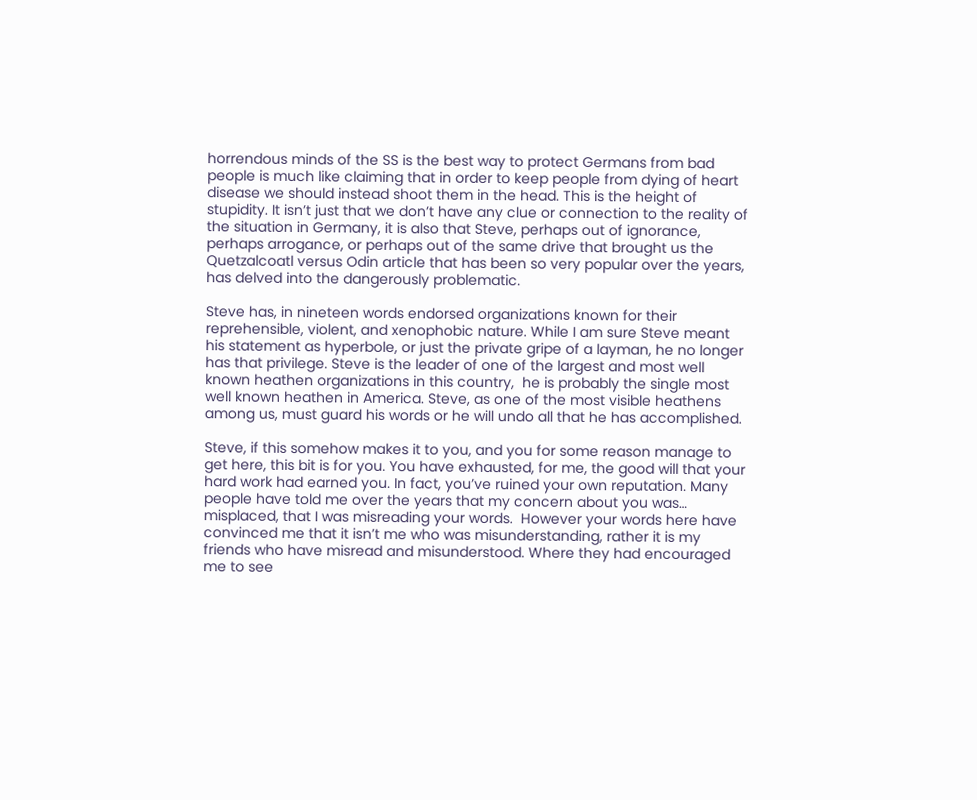horrendous minds of the SS is the best way to protect Germans from bad people is much like claiming that in order to keep people from dying of heart disease we should instead shoot them in the head. This is the height of stupidity. It isn’t just that we don’t have any clue or connection to the reality of the situation in Germany, it is also that Steve, perhaps out of ignorance, perhaps arrogance, or perhaps out of the same drive that brought us the Quetzalcoatl versus Odin article that has been so very popular over the years, has delved into the dangerously problematic.

Steve has, in nineteen words endorsed organizations known for their reprehensible, violent, and xenophobic nature. While I am sure Steve meant his statement as hyperbole, or just the private gripe of a layman, he no longer has that privilege. Steve is the leader of one of the largest and most well known heathen organizations in this country,  he is probably the single most well known heathen in America. Steve, as one of the most visible heathens among us, must guard his words or he will undo all that he has accomplished.

Steve, if this somehow makes it to you, and you for some reason manage to get here, this bit is for you. You have exhausted, for me, the good will that your hard work had earned you. In fact, you’ve ruined your own reputation. Many people have told me over the years that my concern about you was… misplaced, that I was misreading your words.  However your words here have convinced me that it isn’t me who was misunderstanding, rather it is my friends who have misread and misunderstood. Where they had encouraged me to see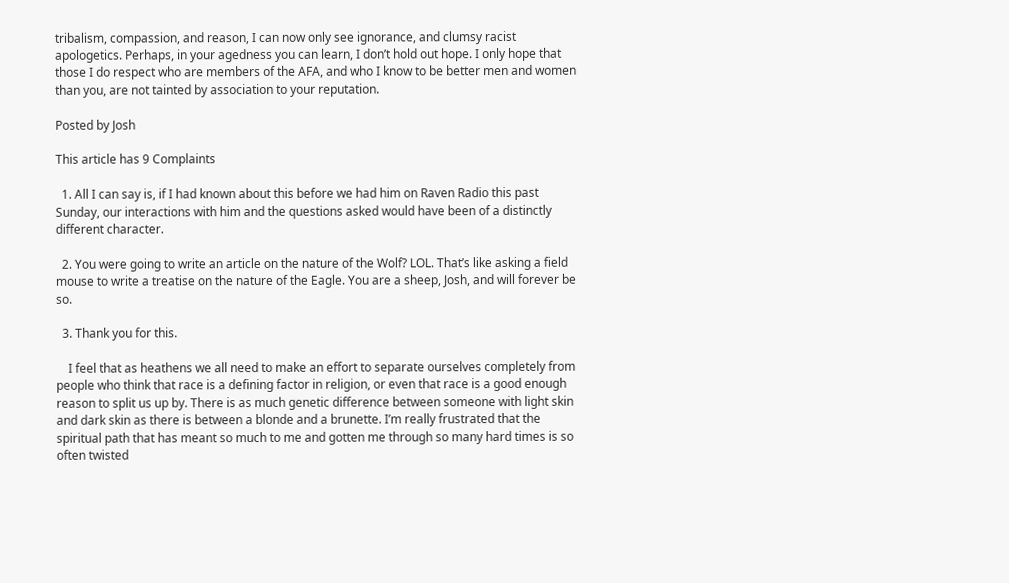tribalism, compassion, and reason, I can now only see ignorance, and clumsy racist apologetics. Perhaps, in your agedness you can learn, I don’t hold out hope. I only hope that those I do respect who are members of the AFA, and who I know to be better men and women than you, are not tainted by association to your reputation.

Posted by Josh

This article has 9 Complaints

  1. All I can say is, if I had known about this before we had him on Raven Radio this past Sunday, our interactions with him and the questions asked would have been of a distinctly different character.

  2. You were going to write an article on the nature of the Wolf? LOL. That’s like asking a field mouse to write a treatise on the nature of the Eagle. You are a sheep, Josh, and will forever be so.

  3. Thank you for this.

    I feel that as heathens we all need to make an effort to separate ourselves completely from people who think that race is a defining factor in religion, or even that race is a good enough reason to split us up by. There is as much genetic difference between someone with light skin and dark skin as there is between a blonde and a brunette. I’m really frustrated that the spiritual path that has meant so much to me and gotten me through so many hard times is so often twisted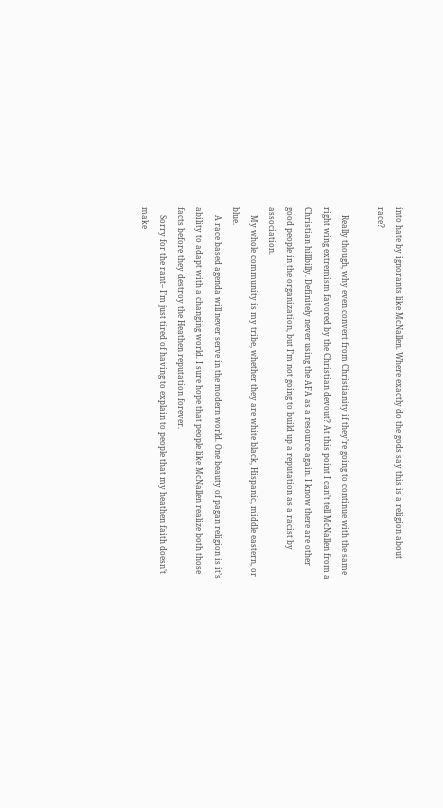into hate by ignorants like McNallen. Where exactly do the gods say this is a religion about race?

    Really though, why even convert from Christianity if they’re going to continue with the same right wing extremism favored by the Christian devout? At this point I can’t tell McNallen from a Christian hillbilly. Definitely never using the AFA as a resource again. I know there are other good people in the organization, but I’m not going to build up a reputation as a racist by association.
    My whole community is my tribe, whether they are white black, Hispanic, middle eastern, or blue.
    A race based agenda will never serve in the modern world. One beauty of pagan religion is it’s ability to adapt with a changing world. I sure hope that people like McNallen realize both those facts before they destroy the Heathen reputation forever.
    Sorry for the rant– I’m just tired of having to explain to people that my heathen faith doesn’t make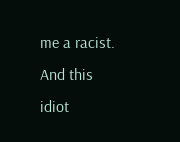me a racist. And this idiot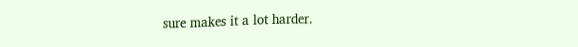sure makes it a lot harder.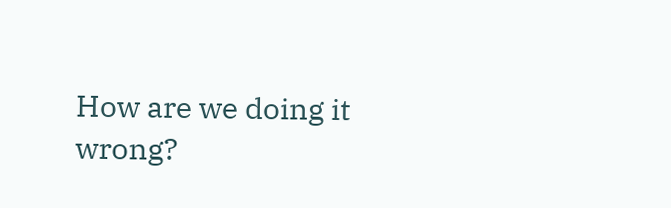How are we doing it wrong?